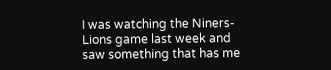I was watching the Niners-Lions game last week and saw something that has me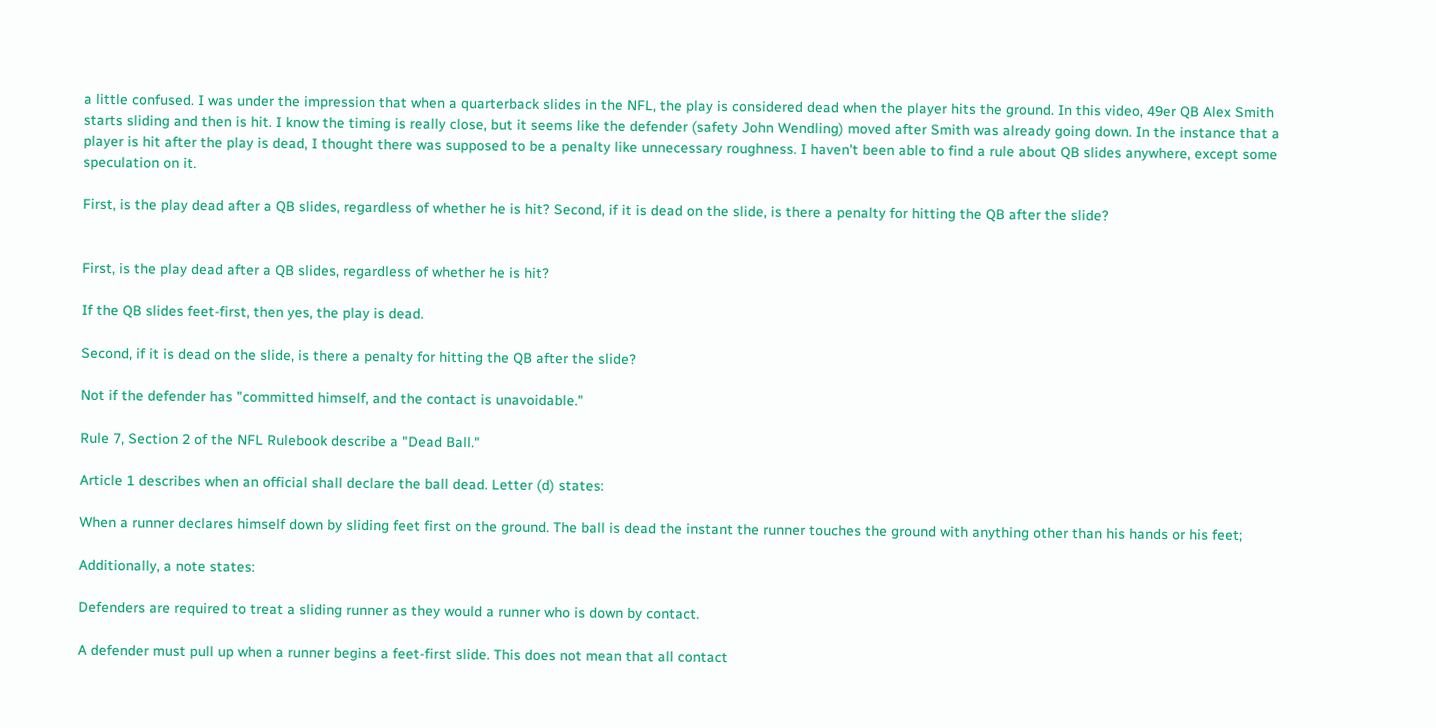a little confused. I was under the impression that when a quarterback slides in the NFL, the play is considered dead when the player hits the ground. In this video, 49er QB Alex Smith starts sliding and then is hit. I know the timing is really close, but it seems like the defender (safety John Wendling) moved after Smith was already going down. In the instance that a player is hit after the play is dead, I thought there was supposed to be a penalty like unnecessary roughness. I haven't been able to find a rule about QB slides anywhere, except some speculation on it.

First, is the play dead after a QB slides, regardless of whether he is hit? Second, if it is dead on the slide, is there a penalty for hitting the QB after the slide?


First, is the play dead after a QB slides, regardless of whether he is hit?

If the QB slides feet-first, then yes, the play is dead.

Second, if it is dead on the slide, is there a penalty for hitting the QB after the slide?

Not if the defender has "committed himself, and the contact is unavoidable."

Rule 7, Section 2 of the NFL Rulebook describe a "Dead Ball."

Article 1 describes when an official shall declare the ball dead. Letter (d) states:

When a runner declares himself down by sliding feet first on the ground. The ball is dead the instant the runner touches the ground with anything other than his hands or his feet;

Additionally, a note states:

Defenders are required to treat a sliding runner as they would a runner who is down by contact.

A defender must pull up when a runner begins a feet-first slide. This does not mean that all contact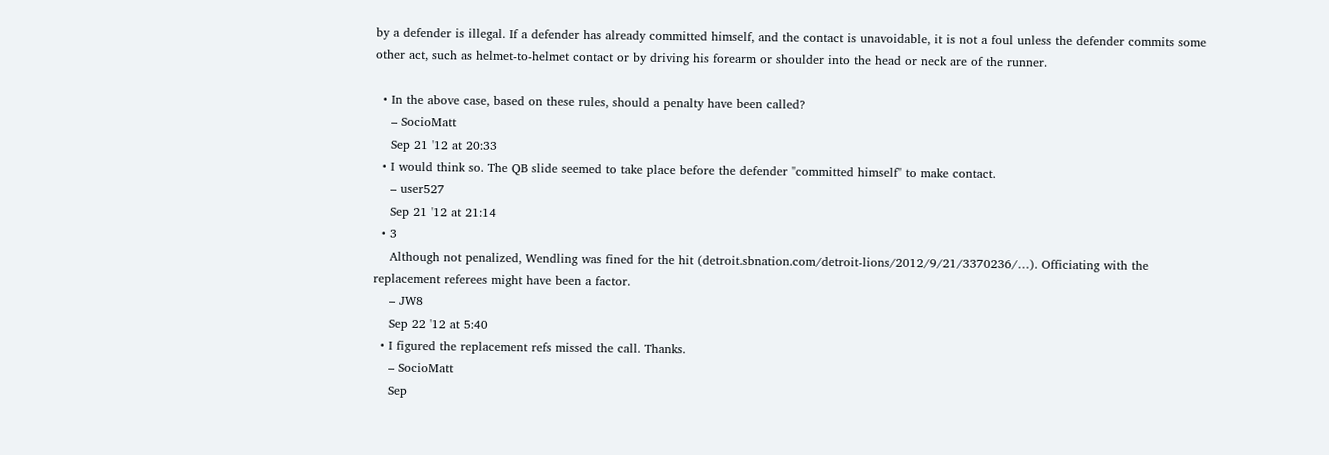by a defender is illegal. If a defender has already committed himself, and the contact is unavoidable, it is not a foul unless the defender commits some other act, such as helmet-to-helmet contact or by driving his forearm or shoulder into the head or neck are of the runner.

  • In the above case, based on these rules, should a penalty have been called?
    – SocioMatt
    Sep 21 '12 at 20:33
  • I would think so. The QB slide seemed to take place before the defender "committed himself" to make contact.
    – user527
    Sep 21 '12 at 21:14
  • 3
    Although not penalized, Wendling was fined for the hit (detroit.sbnation.com/detroit-lions/2012/9/21/3370236/…). Officiating with the replacement referees might have been a factor.
    – JW8
    Sep 22 '12 at 5:40
  • I figured the replacement refs missed the call. Thanks.
    – SocioMatt
    Sep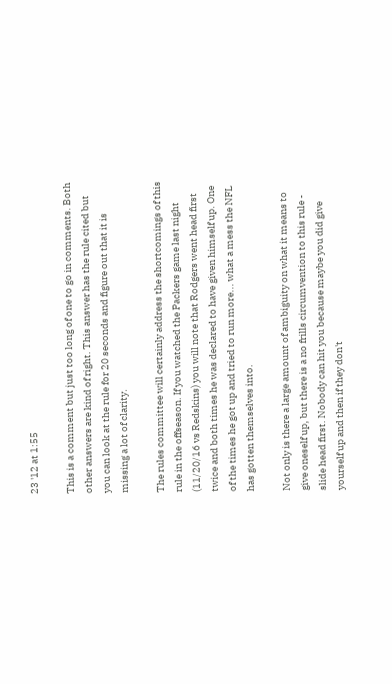23 '12 at 1:55

This is a comment but just too long of one to go in comments. Both other answers are kind of right. This answer has the rule cited but you can look at the rule for 20 seconds and figure out that it is missing a lot of clarity.

The rules committee will certainly address the shortcomings of this rule in the offseason. If you watched the Packers game last night (11/20/16 vs Redskins) you will note that Rodgers went head first twice and both times he was declared to have given himself up. One of the times he got up and tried to run more... what a mess the NFL has gotten themselves into.

Not only is there a large amount of ambiguity on what it means to give oneself up, but there is a no frills circumvention to this rule - slide head first. Nobody can hit you because maybe you did give yourself up and then if they don't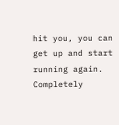hit you, you can get up and start running again. Completely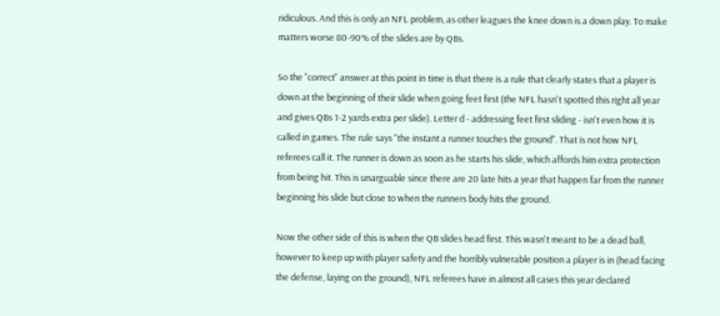ridiculous. And this is only an NFL problem, as other leagues the knee down is a down play. To make matters worse 80-90% of the slides are by QBs.

So the "correct" answer at this point in time is that there is a rule that clearly states that a player is down at the beginning of their slide when going feet first (the NFL hasn't spotted this right all year and gives QBs 1-2 yards extra per slide). Letter d - addressing feet first sliding - isn't even how it is called in games. The rule says "the instant a runner touches the ground". That is not how NFL referees call it. The runner is down as soon as he starts his slide, which affords him extra protection from being hit. This is unarguable since there are 20 late hits a year that happen far from the runner beginning his slide but close to when the runners body hits the ground.

Now the other side of this is when the QB slides head first. This wasn't meant to be a dead ball, however to keep up with player safety and the horribly vulnerable position a player is in (head facing the defense, laying on the ground), NFL referees have in almost all cases this year declared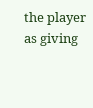the player as giving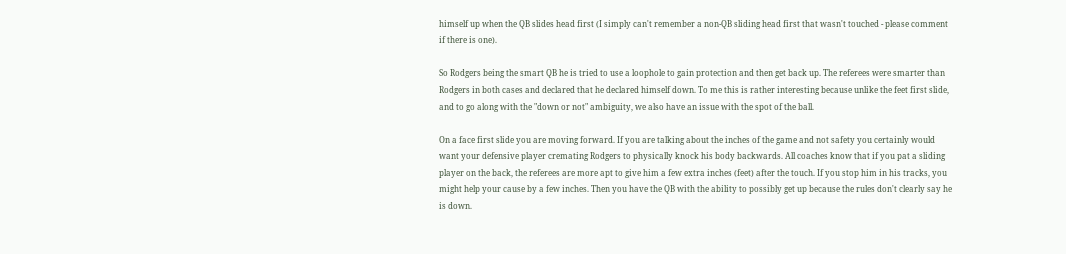himself up when the QB slides head first (I simply can't remember a non-QB sliding head first that wasn't touched - please comment if there is one).

So Rodgers being the smart QB he is tried to use a loophole to gain protection and then get back up. The referees were smarter than Rodgers in both cases and declared that he declared himself down. To me this is rather interesting because unlike the feet first slide, and to go along with the "down or not" ambiguity, we also have an issue with the spot of the ball.

On a face first slide you are moving forward. If you are talking about the inches of the game and not safety you certainly would want your defensive player cremating Rodgers to physically knock his body backwards. All coaches know that if you pat a sliding player on the back, the referees are more apt to give him a few extra inches (feet) after the touch. If you stop him in his tracks, you might help your cause by a few inches. Then you have the QB with the ability to possibly get up because the rules don't clearly say he is down.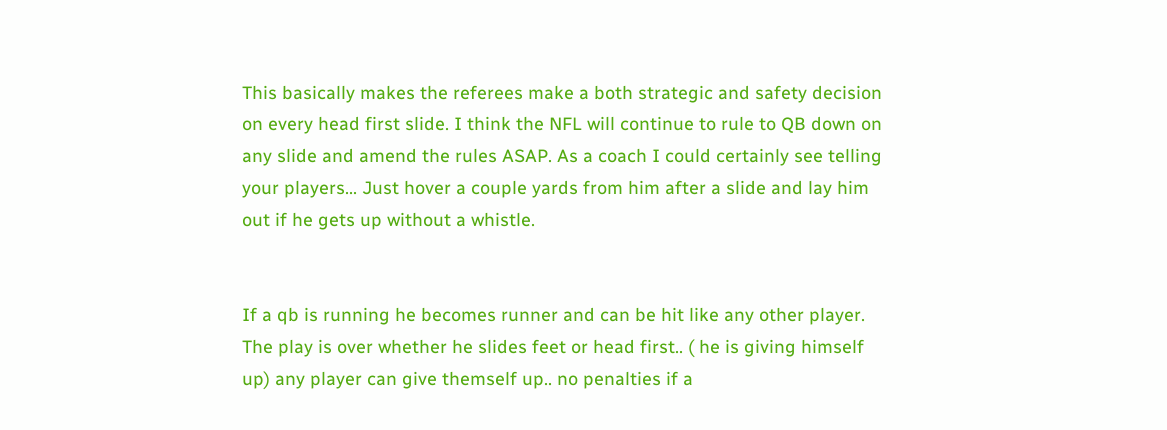This basically makes the referees make a both strategic and safety decision on every head first slide. I think the NFL will continue to rule to QB down on any slide and amend the rules ASAP. As a coach I could certainly see telling your players... Just hover a couple yards from him after a slide and lay him out if he gets up without a whistle.


If a qb is running he becomes runner and can be hit like any other player. The play is over whether he slides feet or head first.. ( he is giving himself up) any player can give themself up.. no penalties if a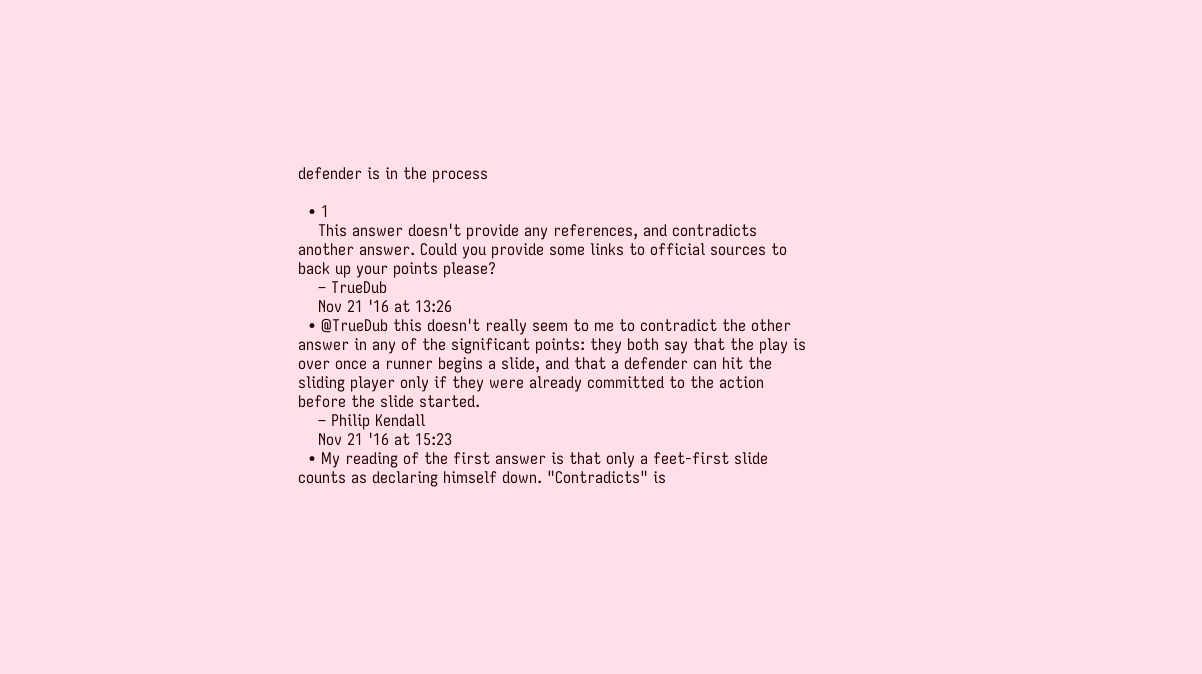defender is in the process

  • 1
    This answer doesn't provide any references, and contradicts another answer. Could you provide some links to official sources to back up your points please?
    – TrueDub
    Nov 21 '16 at 13:26
  • @TrueDub this doesn't really seem to me to contradict the other answer in any of the significant points: they both say that the play is over once a runner begins a slide, and that a defender can hit the sliding player only if they were already committed to the action before the slide started.
    – Philip Kendall
    Nov 21 '16 at 15:23
  • My reading of the first answer is that only a feet-first slide counts as declaring himself down. "Contradicts" is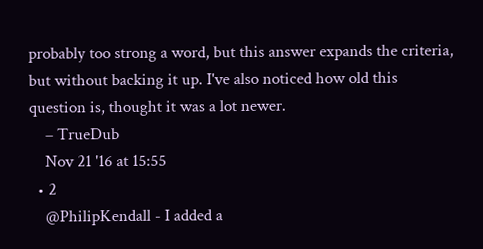probably too strong a word, but this answer expands the criteria, but without backing it up. I've also noticed how old this question is, thought it was a lot newer.
    – TrueDub
    Nov 21 '16 at 15:55
  • 2
    @PhilipKendall - I added a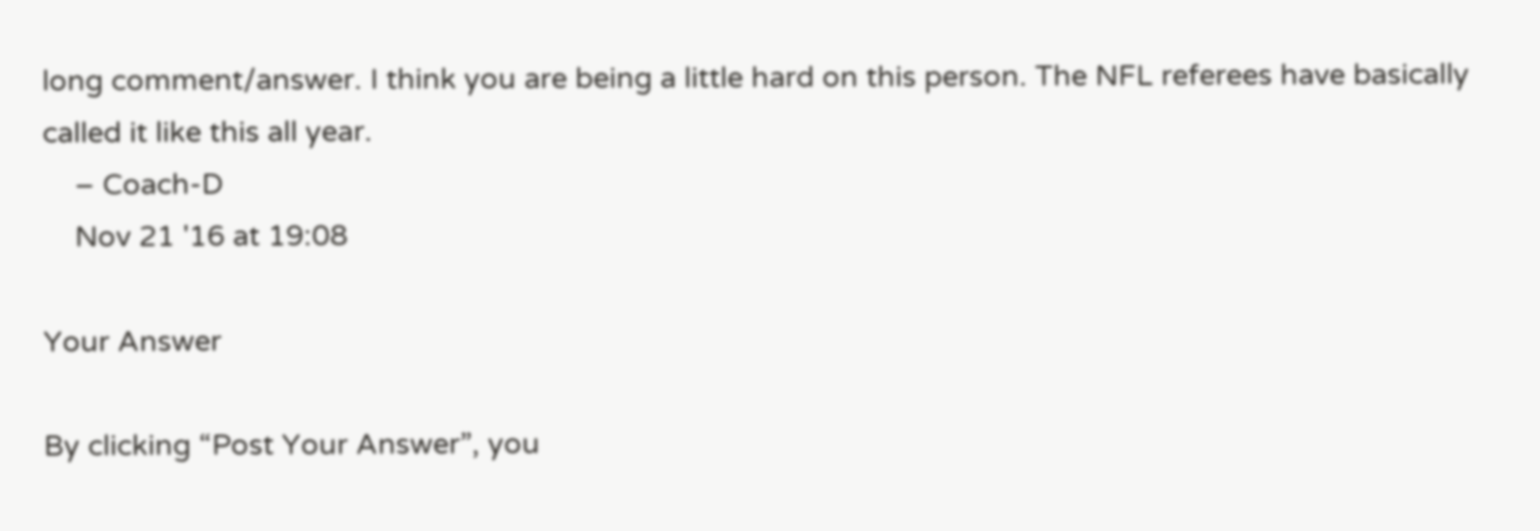long comment/answer. I think you are being a little hard on this person. The NFL referees have basically called it like this all year.
    – Coach-D
    Nov 21 '16 at 19:08

Your Answer

By clicking “Post Your Answer”, you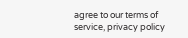agree to our terms of service, privacy policy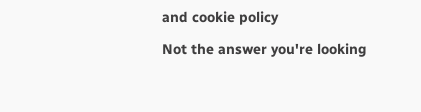and cookie policy

Not the answer you're looking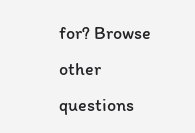for? Browse other questions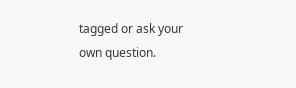tagged or ask your own question.